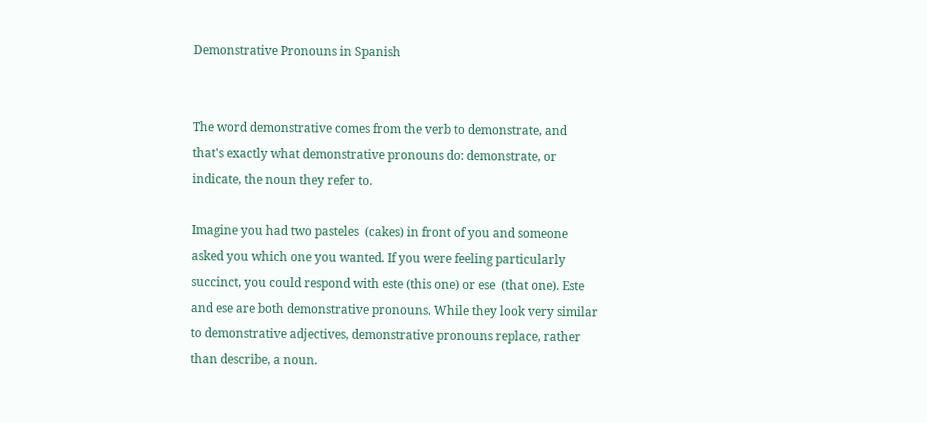Demonstrative Pronouns in Spanish


The word demonstrative comes from the verb to demonstrate, and that's exactly what demonstrative pronouns do: demonstrate, or indicate, the noun they refer to.

Imagine you had two pasteles  (cakes) in front of you and someone asked you which one you wanted. If you were feeling particularly succinct, you could respond with este (this one) or ese  (that one). Este and ese are both demonstrative pronouns. While they look very similar to demonstrative adjectives, demonstrative pronouns replace, rather than describe, a noun.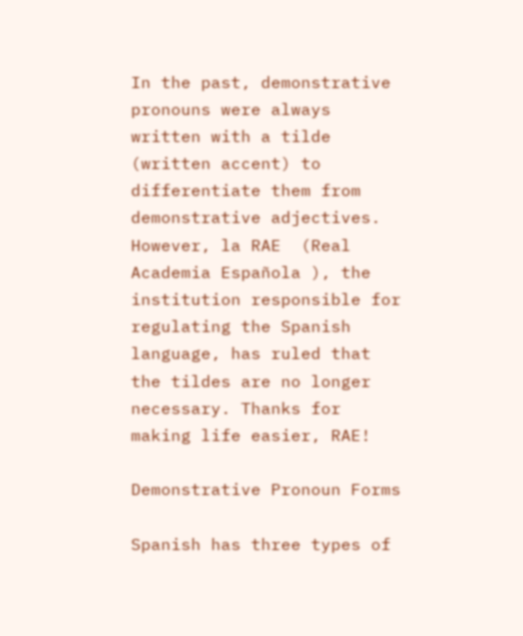In the past, demonstrative pronouns were always written with a tilde  (written accent) to differentiate them from demonstrative adjectives. However, la RAE  (Real Academia Española ), the institution responsible for regulating the Spanish language, has ruled that the tildes are no longer necessary. Thanks for making life easier, RAE!

Demonstrative Pronoun Forms

Spanish has three types of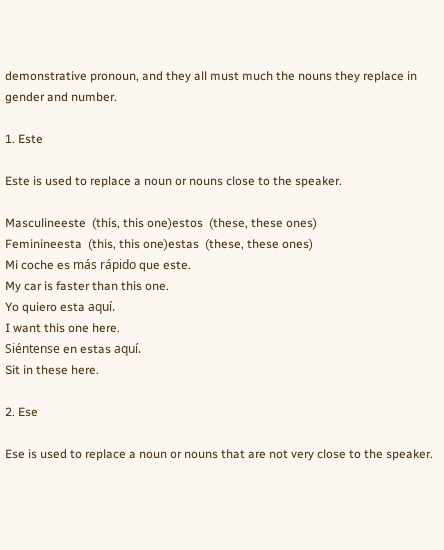demonstrative pronoun, and they all must much the nouns they replace in gender and number.

1. Este

Este is used to replace a noun or nouns close to the speaker.

Masculineeste  (this, this one)estos  (these, these ones)
Feminineesta  (this, this one)estas  (these, these ones)
Mi coche es más rápido que este.
My car is faster than this one.
Yo quiero esta aquí.
I want this one here.
Siéntense en estas aquí.
Sit in these here.

2. Ese

Ese is used to replace a noun or nouns that are not very close to the speaker.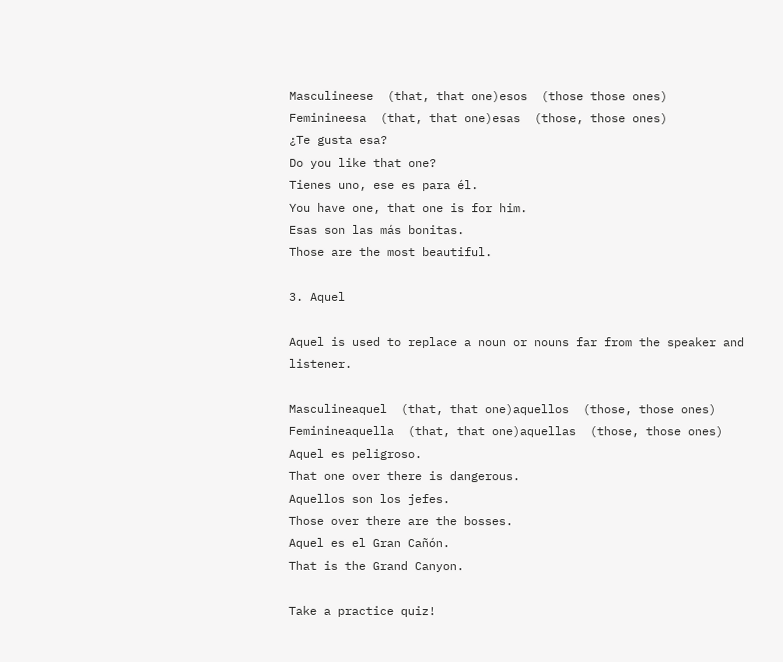Masculineese  (that, that one)esos  (those those ones)
Feminineesa  (that, that one)esas  (those, those ones)
¿Te gusta esa?
Do you like that one?
Tienes uno, ese es para él.
You have one, that one is for him.
Esas son las más bonitas.
Those are the most beautiful.

3. Aquel

Aquel is used to replace a noun or nouns far from the speaker and listener.

Masculineaquel  (that, that one)aquellos  (those, those ones)
Feminineaquella  (that, that one)aquellas  (those, those ones)
Aquel es peligroso.
That one over there is dangerous.
Aquellos son los jefes.
Those over there are the bosses.
Aquel es el Gran Cañón.
That is the Grand Canyon.

Take a practice quiz!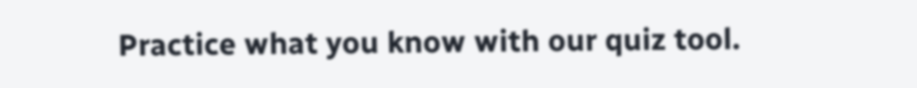Practice what you know with our quiz tool.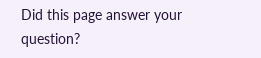Did this page answer your question?